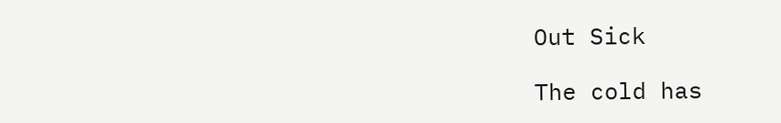Out Sick

The cold has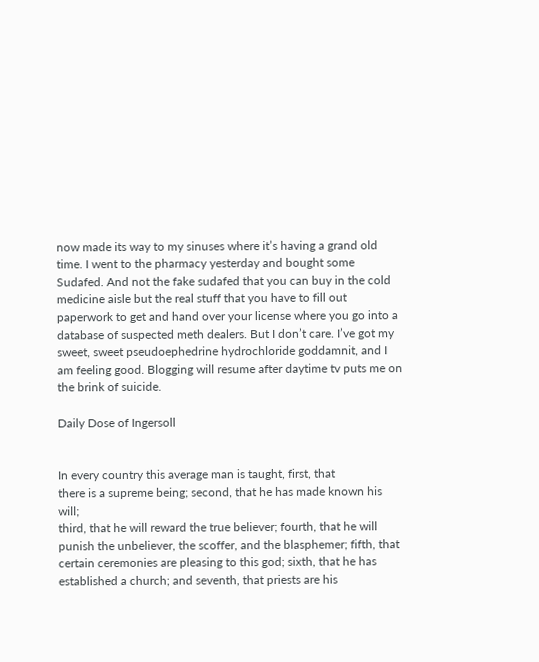now made its way to my sinuses where it’s having a grand old time. I went to the pharmacy yesterday and bought some Sudafed. And not the fake sudafed that you can buy in the cold medicine aisle but the real stuff that you have to fill out paperwork to get and hand over your license where you go into a database of suspected meth dealers. But I don’t care. I’ve got my sweet, sweet pseudoephedrine hydrochloride goddamnit, and I am feeling good. Blogging will resume after daytime tv puts me on the brink of suicide.

Daily Dose of Ingersoll


In every country this average man is taught, first, that
there is a supreme being; second, that he has made known his will;
third, that he will reward the true believer; fourth, that he will
punish the unbeliever, the scoffer, and the blasphemer; fifth, that
certain ceremonies are pleasing to this god; sixth, that he has
established a church; and seventh, that priests are his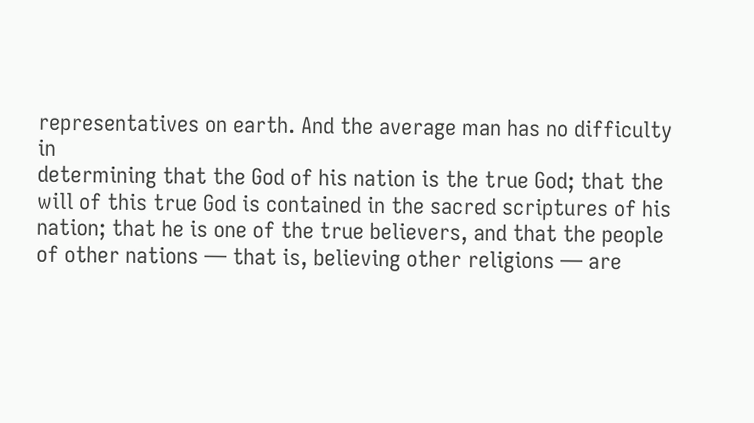representatives on earth. And the average man has no difficulty in
determining that the God of his nation is the true God; that the
will of this true God is contained in the sacred scriptures of his
nation; that he is one of the true believers, and that the people
of other nations — that is, believing other religions — are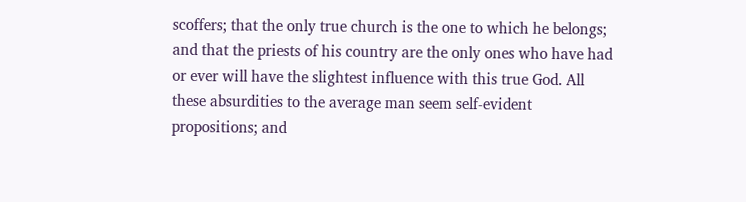scoffers; that the only true church is the one to which he belongs;
and that the priests of his country are the only ones who have had
or ever will have the slightest influence with this true God. All
these absurdities to the average man seem self-evident
propositions; and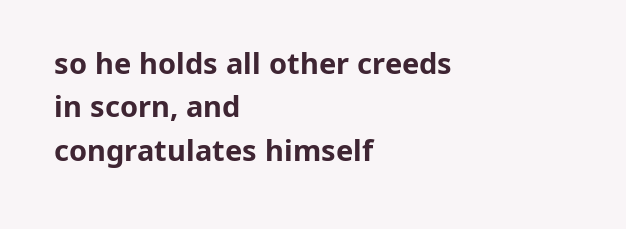so he holds all other creeds in scorn, and
congratulates himself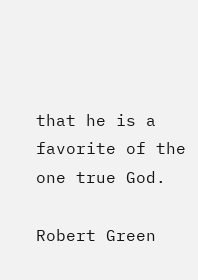that he is a favorite of the one true God.

Robert Green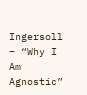Ingersoll – “Why I Am Agnostic”